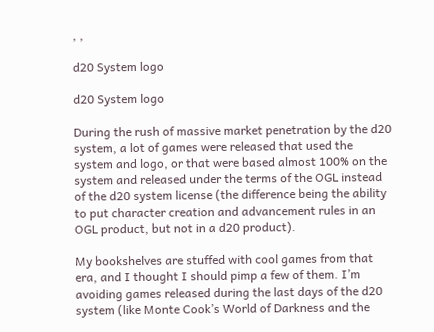, ,

d20 System logo

d20 System logo

During the rush of massive market penetration by the d20 system, a lot of games were released that used the system and logo, or that were based almost 100% on the system and released under the terms of the OGL instead of the d20 system license (the difference being the ability to put character creation and advancement rules in an OGL product, but not in a d20 product).

My bookshelves are stuffed with cool games from that era, and I thought I should pimp a few of them. I’m avoiding games released during the last days of the d20 system (like Monte Cook’s World of Darkness and the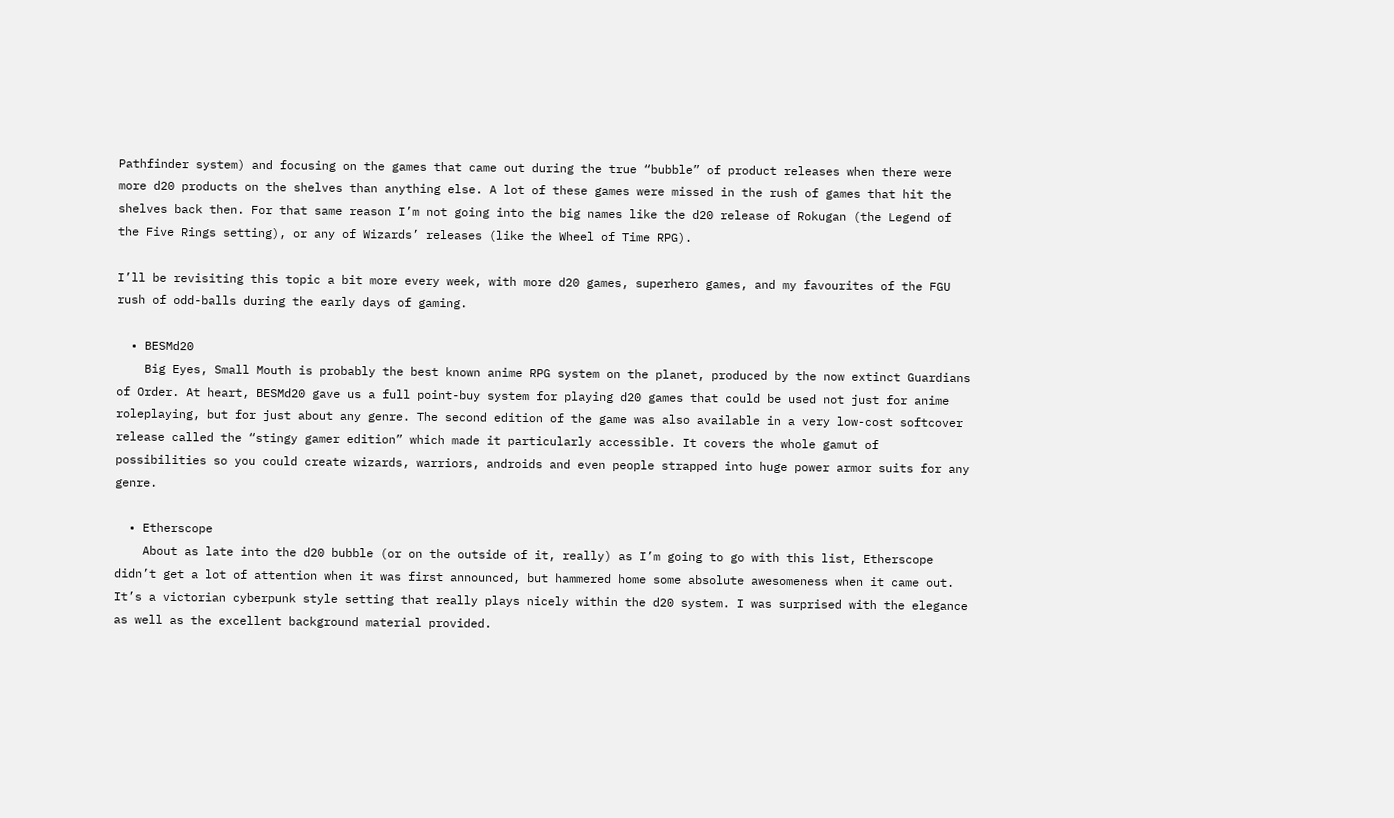Pathfinder system) and focusing on the games that came out during the true “bubble” of product releases when there were more d20 products on the shelves than anything else. A lot of these games were missed in the rush of games that hit the shelves back then. For that same reason I’m not going into the big names like the d20 release of Rokugan (the Legend of the Five Rings setting), or any of Wizards’ releases (like the Wheel of Time RPG).

I’ll be revisiting this topic a bit more every week, with more d20 games, superhero games, and my favourites of the FGU rush of odd-balls during the early days of gaming.

  • BESMd20
    Big Eyes, Small Mouth is probably the best known anime RPG system on the planet, produced by the now extinct Guardians of Order. At heart, BESMd20 gave us a full point-buy system for playing d20 games that could be used not just for anime roleplaying, but for just about any genre. The second edition of the game was also available in a very low-cost softcover release called the “stingy gamer edition” which made it particularly accessible. It covers the whole gamut of possibilities so you could create wizards, warriors, androids and even people strapped into huge power armor suits for any genre.

  • Etherscope
    About as late into the d20 bubble (or on the outside of it, really) as I’m going to go with this list, Etherscope didn’t get a lot of attention when it was first announced, but hammered home some absolute awesomeness when it came out. It’s a victorian cyberpunk style setting that really plays nicely within the d20 system. I was surprised with the elegance as well as the excellent background material provided.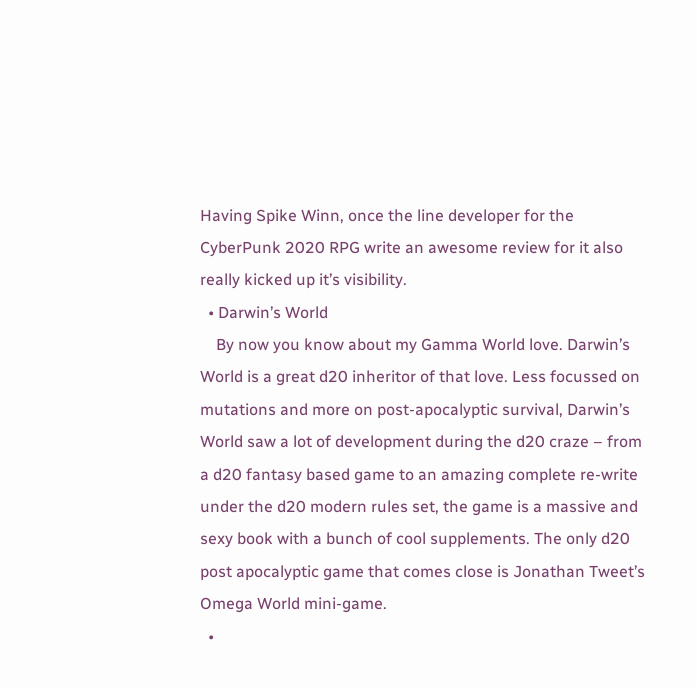Having Spike Winn, once the line developer for the CyberPunk 2020 RPG write an awesome review for it also really kicked up it’s visibility.
  • Darwin’s World
    By now you know about my Gamma World love. Darwin’s World is a great d20 inheritor of that love. Less focussed on mutations and more on post-apocalyptic survival, Darwin’s World saw a lot of development during the d20 craze – from a d20 fantasy based game to an amazing complete re-write under the d20 modern rules set, the game is a massive and sexy book with a bunch of cool supplements. The only d20 post apocalyptic game that comes close is Jonathan Tweet’s Omega World mini-game.
  •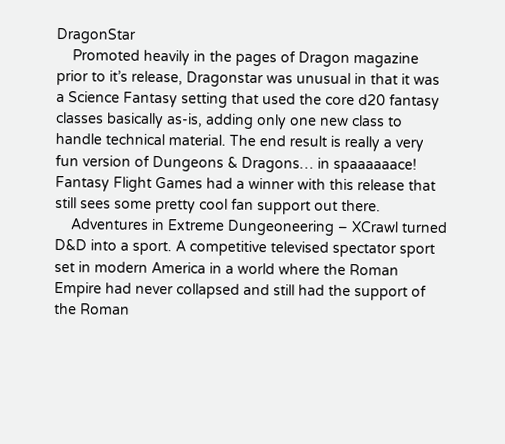DragonStar
    Promoted heavily in the pages of Dragon magazine prior to it’s release, Dragonstar was unusual in that it was a Science Fantasy setting that used the core d20 fantasy classes basically as-is, adding only one new class to handle technical material. The end result is really a very fun version of Dungeons & Dragons… in spaaaaaace! Fantasy Flight Games had a winner with this release that still sees some pretty cool fan support out there.
    Adventures in Extreme Dungeoneering – XCrawl turned D&D into a sport. A competitive televised spectator sport set in modern America in a world where the Roman Empire had never collapsed and still had the support of the Roman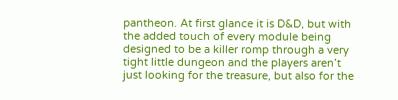pantheon. At first glance it is D&D, but with the added touch of every module being designed to be a killer romp through a very tight little dungeon and the players aren’t just looking for the treasure, but also for the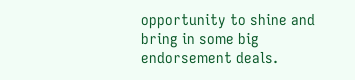opportunity to shine and bring in some big endorsement deals.